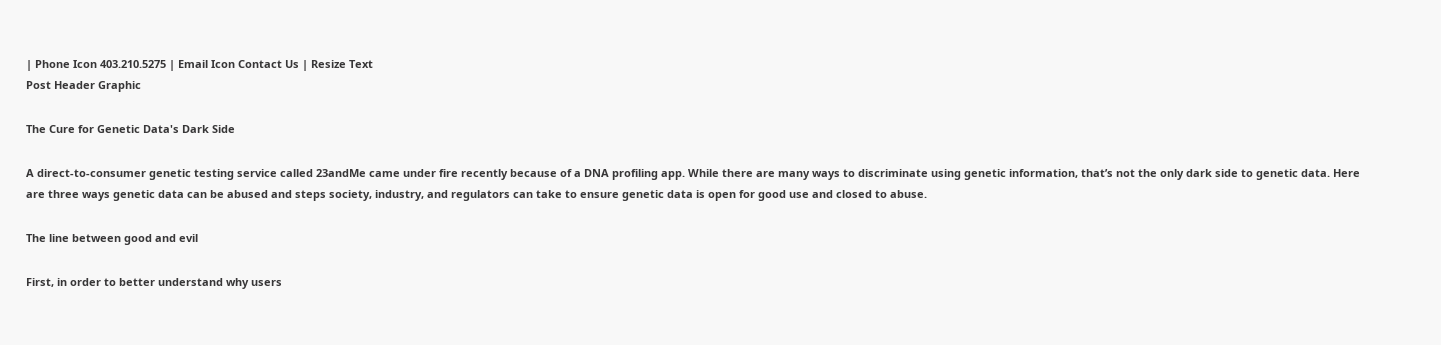| Phone Icon 403.210.5275 | Email Icon Contact Us | Resize Text
Post Header Graphic

The Cure for Genetic Data's Dark Side

A direct-to-consumer genetic testing service called 23andMe came under fire recently because of a DNA profiling app. While there are many ways to discriminate using genetic information, that’s not the only dark side to genetic data. Here are three ways genetic data can be abused and steps society, industry, and regulators can take to ensure genetic data is open for good use and closed to abuse.

The line between good and evil

First, in order to better understand why users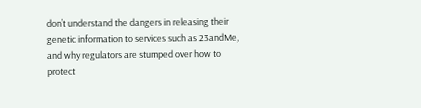don’t understand the dangers in releasing their genetic information to services such as 23andMe, and why regulators are stumped over how to protect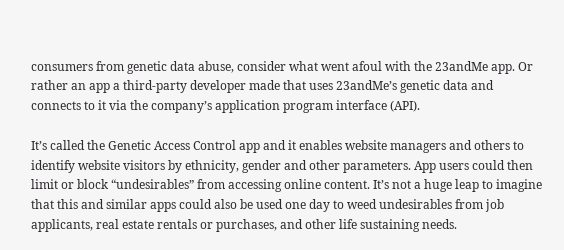consumers from genetic data abuse, consider what went afoul with the 23andMe app. Or rather an app a third-party developer made that uses 23andMe’s genetic data and connects to it via the company’s application program interface (API).

It’s called the Genetic Access Control app and it enables website managers and others to identify website visitors by ethnicity, gender and other parameters. App users could then limit or block “undesirables” from accessing online content. It’s not a huge leap to imagine that this and similar apps could also be used one day to weed undesirables from job applicants, real estate rentals or purchases, and other life sustaining needs.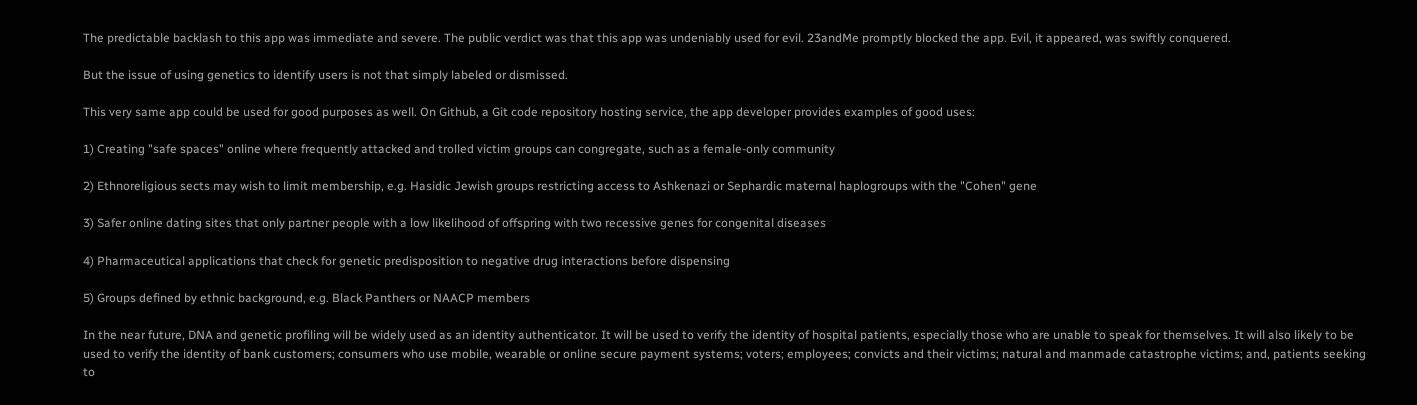The predictable backlash to this app was immediate and severe. The public verdict was that this app was undeniably used for evil. 23andMe promptly blocked the app. Evil, it appeared, was swiftly conquered.

But the issue of using genetics to identify users is not that simply labeled or dismissed.

This very same app could be used for good purposes as well. On Github, a Git code repository hosting service, the app developer provides examples of good uses:

1) Creating "safe spaces" online where frequently attacked and trolled victim groups can congregate, such as a female-only community

2) Ethnoreligious sects may wish to limit membership, e.g. Hasidic Jewish groups restricting access to Ashkenazi or Sephardic maternal haplogroups with the "Cohen" gene

3) Safer online dating sites that only partner people with a low likelihood of offspring with two recessive genes for congenital diseases

4) Pharmaceutical applications that check for genetic predisposition to negative drug interactions before dispensing

5) Groups defined by ethnic background, e.g. Black Panthers or NAACP members

In the near future, DNA and genetic profiling will be widely used as an identity authenticator. It will be used to verify the identity of hospital patients, especially those who are unable to speak for themselves. It will also likely to be used to verify the identity of bank customers; consumers who use mobile, wearable or online secure payment systems; voters; employees; convicts and their victims; natural and manmade catastrophe victims; and, patients seeking to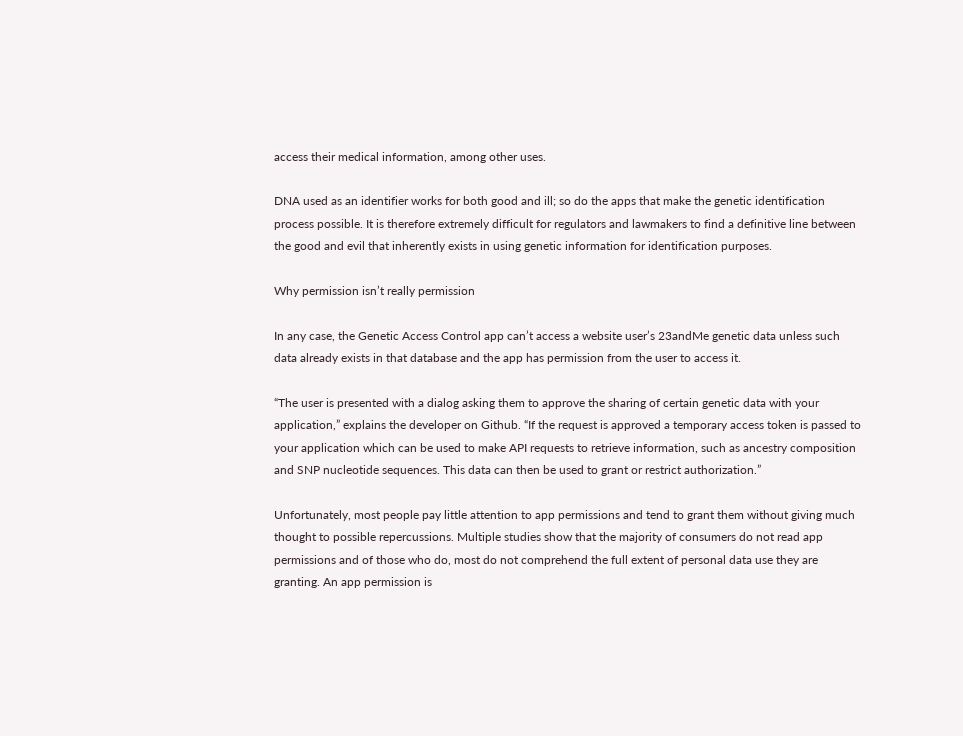access their medical information, among other uses.

DNA used as an identifier works for both good and ill; so do the apps that make the genetic identification process possible. It is therefore extremely difficult for regulators and lawmakers to find a definitive line between the good and evil that inherently exists in using genetic information for identification purposes.

Why permission isn’t really permission

In any case, the Genetic Access Control app can’t access a website user’s 23andMe genetic data unless such data already exists in that database and the app has permission from the user to access it.

“The user is presented with a dialog asking them to approve the sharing of certain genetic data with your application,” explains the developer on Github. “If the request is approved a temporary access token is passed to your application which can be used to make API requests to retrieve information, such as ancestry composition and SNP nucleotide sequences. This data can then be used to grant or restrict authorization.”

Unfortunately, most people pay little attention to app permissions and tend to grant them without giving much thought to possible repercussions. Multiple studies show that the majority of consumers do not read app permissions and of those who do, most do not comprehend the full extent of personal data use they are granting. An app permission is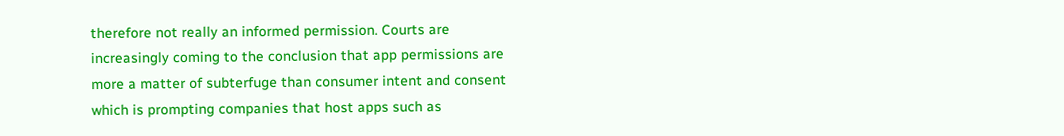therefore not really an informed permission. Courts are increasingly coming to the conclusion that app permissions are more a matter of subterfuge than consumer intent and consent which is prompting companies that host apps such as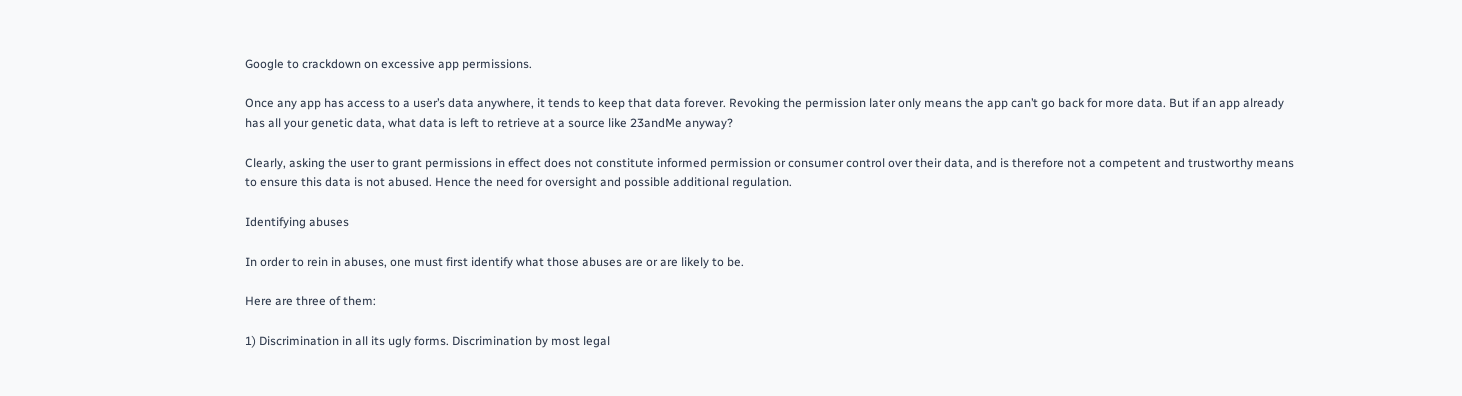Google to crackdown on excessive app permissions.

Once any app has access to a user’s data anywhere, it tends to keep that data forever. Revoking the permission later only means the app can’t go back for more data. But if an app already has all your genetic data, what data is left to retrieve at a source like 23andMe anyway?

Clearly, asking the user to grant permissions in effect does not constitute informed permission or consumer control over their data, and is therefore not a competent and trustworthy means to ensure this data is not abused. Hence the need for oversight and possible additional regulation.

Identifying abuses

In order to rein in abuses, one must first identify what those abuses are or are likely to be.

Here are three of them:

1) Discrimination in all its ugly forms. Discrimination by most legal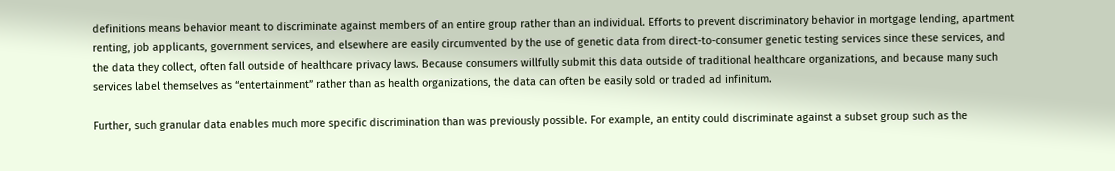definitions means behavior meant to discriminate against members of an entire group rather than an individual. Efforts to prevent discriminatory behavior in mortgage lending, apartment renting, job applicants, government services, and elsewhere are easily circumvented by the use of genetic data from direct-to-consumer genetic testing services since these services, and the data they collect, often fall outside of healthcare privacy laws. Because consumers willfully submit this data outside of traditional healthcare organizations, and because many such services label themselves as “entertainment” rather than as health organizations, the data can often be easily sold or traded ad infinitum.

Further, such granular data enables much more specific discrimination than was previously possible. For example, an entity could discriminate against a subset group such as the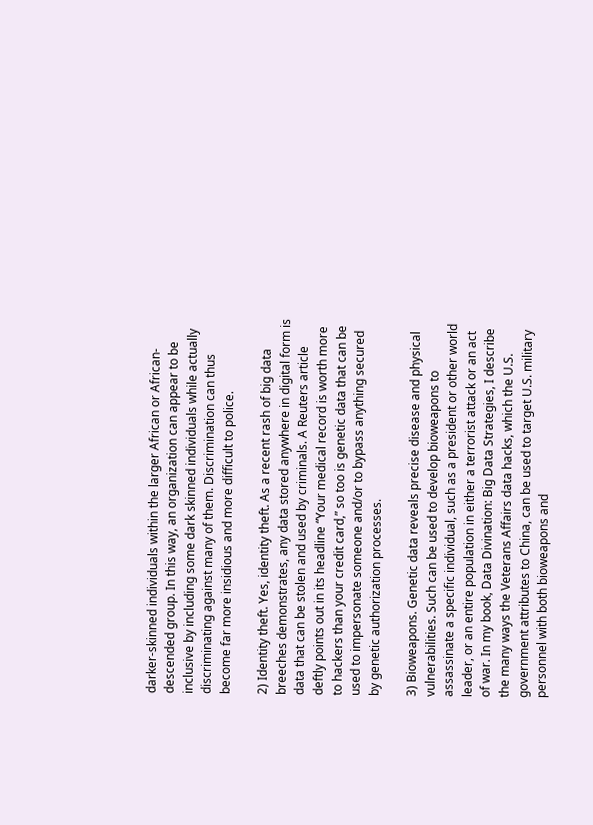darker-skinned individuals within the larger African or African-descended group. In this way, an organization can appear to be inclusive by including some dark skinned individuals while actually discriminating against many of them. Discrimination can thus become far more insidious and more difficult to police.

2) Identity theft. Yes, identity theft. As a recent rash of big data breeches demonstrates, any data stored anywhere in digital form is data that can be stolen and used by criminals. A Reuters article deftly points out in its headline “Your medical record is worth more to hackers than your credit card,” so too is genetic data that can be used to impersonate someone and/or to bypass anything secured by genetic authorization processes.

3) Bioweapons. Genetic data reveals precise disease and physical vulnerabilities. Such can be used to develop bioweapons to assassinate a specific individual, such as a president or other world leader, or an entire population in either a terrorist attack or an act of war. In my book, Data Divination: Big Data Strategies, I describe the many ways the Veterans Affairs data hacks, which the U.S. government attributes to China, can be used to target U.S. military personnel with both bioweapons and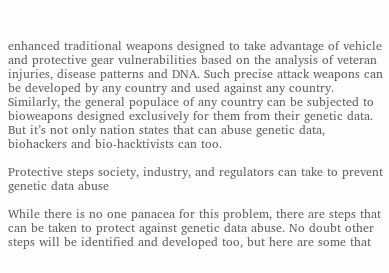enhanced traditional weapons designed to take advantage of vehicle and protective gear vulnerabilities based on the analysis of veteran injuries, disease patterns and DNA. Such precise attack weapons can be developed by any country and used against any country. Similarly, the general populace of any country can be subjected to bioweapons designed exclusively for them from their genetic data. But it’s not only nation states that can abuse genetic data, biohackers and bio-hacktivists can too.

Protective steps society, industry, and regulators can take to prevent genetic data abuse

While there is no one panacea for this problem, there are steps that can be taken to protect against genetic data abuse. No doubt other steps will be identified and developed too, but here are some that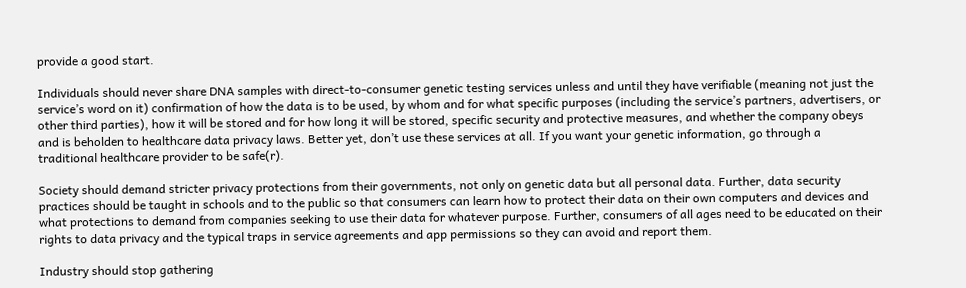provide a good start.

Individuals should never share DNA samples with direct-to-consumer genetic testing services unless and until they have verifiable (meaning not just the service’s word on it) confirmation of how the data is to be used, by whom and for what specific purposes (including the service’s partners, advertisers, or other third parties), how it will be stored and for how long it will be stored, specific security and protective measures, and whether the company obeys and is beholden to healthcare data privacy laws. Better yet, don’t use these services at all. If you want your genetic information, go through a traditional healthcare provider to be safe(r).

Society should demand stricter privacy protections from their governments, not only on genetic data but all personal data. Further, data security practices should be taught in schools and to the public so that consumers can learn how to protect their data on their own computers and devices and what protections to demand from companies seeking to use their data for whatever purpose. Further, consumers of all ages need to be educated on their rights to data privacy and the typical traps in service agreements and app permissions so they can avoid and report them.

Industry should stop gathering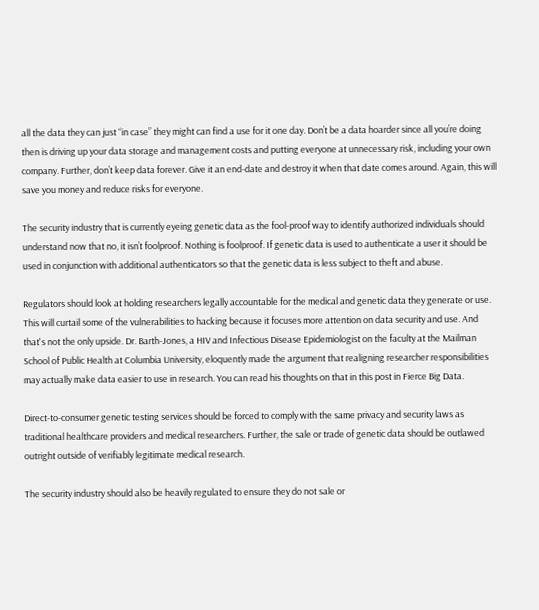all the data they can just “in case” they might can find a use for it one day. Don’t be a data hoarder since all you’re doing then is driving up your data storage and management costs and putting everyone at unnecessary risk, including your own company. Further, don’t keep data forever. Give it an end-date and destroy it when that date comes around. Again, this will save you money and reduce risks for everyone.

The security industry that is currently eyeing genetic data as the fool-proof way to identify authorized individuals should understand now that no, it isn’t foolproof. Nothing is foolproof. If genetic data is used to authenticate a user it should be used in conjunction with additional authenticators so that the genetic data is less subject to theft and abuse.

Regulators should look at holding researchers legally accountable for the medical and genetic data they generate or use. This will curtail some of the vulnerabilities to hacking because it focuses more attention on data security and use. And that's not the only upside. Dr. Barth-Jones, a HIV and Infectious Disease Epidemiologist on the faculty at the Mailman School of Public Health at Columbia University, eloquently made the argument that realigning researcher responsibilities may actually make data easier to use in research. You can read his thoughts on that in this post in Fierce Big Data.

Direct-to-consumer genetic testing services should be forced to comply with the same privacy and security laws as traditional healthcare providers and medical researchers. Further, the sale or trade of genetic data should be outlawed outright outside of verifiably legitimate medical research.

The security industry should also be heavily regulated to ensure they do not sale or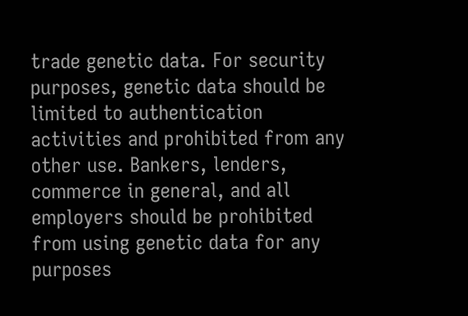trade genetic data. For security purposes, genetic data should be limited to authentication activities and prohibited from any other use. Bankers, lenders, commerce in general, and all employers should be prohibited from using genetic data for any purposes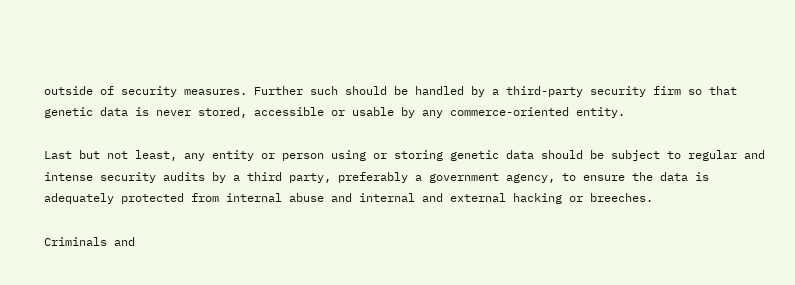outside of security measures. Further such should be handled by a third-party security firm so that genetic data is never stored, accessible or usable by any commerce-oriented entity.

Last but not least, any entity or person using or storing genetic data should be subject to regular and intense security audits by a third party, preferably a government agency, to ensure the data is adequately protected from internal abuse and internal and external hacking or breeches.

Criminals and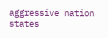aggressive nation states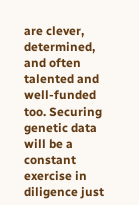are clever, determined, and often talented and well-funded too. Securing genetic data will be a constant exercise in diligence just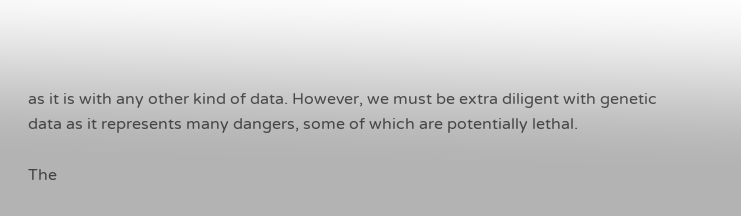as it is with any other kind of data. However, we must be extra diligent with genetic data as it represents many dangers, some of which are potentially lethal.

The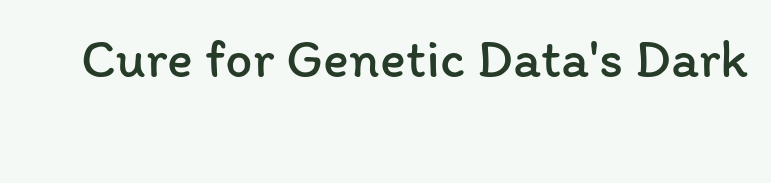Cure for Genetic Data's Dark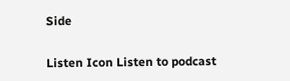Side

Listen Icon Listen to podcast